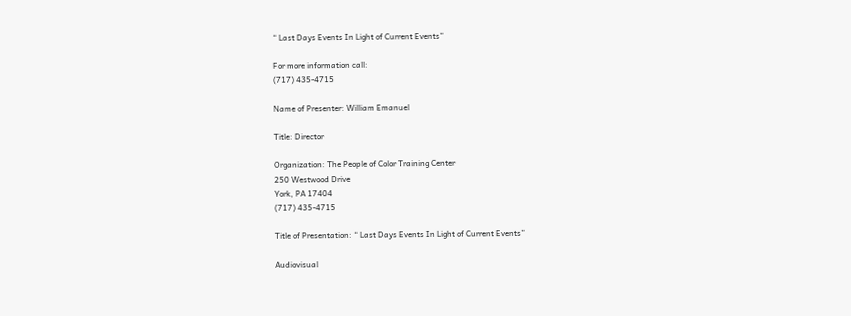“ Last Days Events In Light of Current Events”

For more information call:
(717) 435-4715

Name of Presenter: William Emanuel

Title: Director

Organization: The People of Color Training Center
250 Westwood Drive
York, PA 17404
(717) 435-4715

Title of Presentation: “ Last Days Events In Light of Current Events”

Audiovisual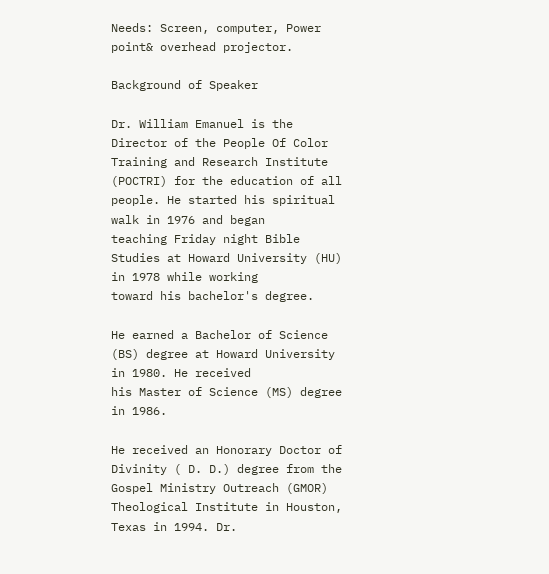Needs: Screen, computer, Power point& overhead projector.

Background of Speaker

Dr. William Emanuel is the Director of the People Of Color Training and Research Institute
(POCTRI) for the education of all people. He started his spiritual walk in 1976 and began
teaching Friday night Bible Studies at Howard University (HU) in 1978 while working
toward his bachelor's degree.

He earned a Bachelor of Science (BS) degree at Howard University in 1980. He received
his Master of Science (MS) degree in 1986.

He received an Honorary Doctor of Divinity ( D. D.) degree from the Gospel Ministry Outreach (GMOR) Theological Institute in Houston, Texas in 1994. Dr.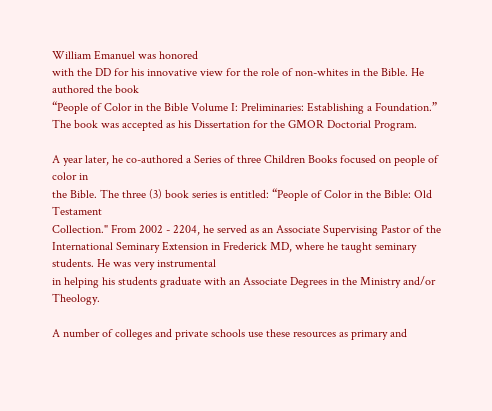William Emanuel was honored
with the DD for his innovative view for the role of non-whites in the Bible. He authored the book
“People of Color in the Bible Volume I: Preliminaries: Establishing a Foundation.” The book was accepted as his Dissertation for the GMOR Doctorial Program.

A year later, he co-authored a Series of three Children Books focused on people of color in
the Bible. The three (3) book series is entitled: “People of Color in the Bible: Old Testament
Collection." From 2002 - 2204, he served as an Associate Supervising Pastor of the International Seminary Extension in Frederick MD, where he taught seminary students. He was very instrumental
in helping his students graduate with an Associate Degrees in the Ministry and/or Theology.

A number of colleges and private schools use these resources as primary and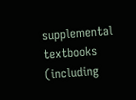supplemental textbooks (including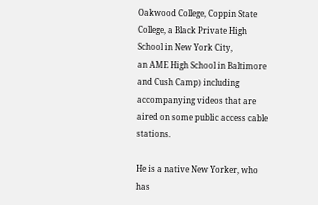Oakwood College, Coppin State College, a Black Private High School in New York City,
an AME High School in Baltimore and Cush Camp) including accompanying videos that are aired on some public access cable stations.

He is a native New Yorker, who has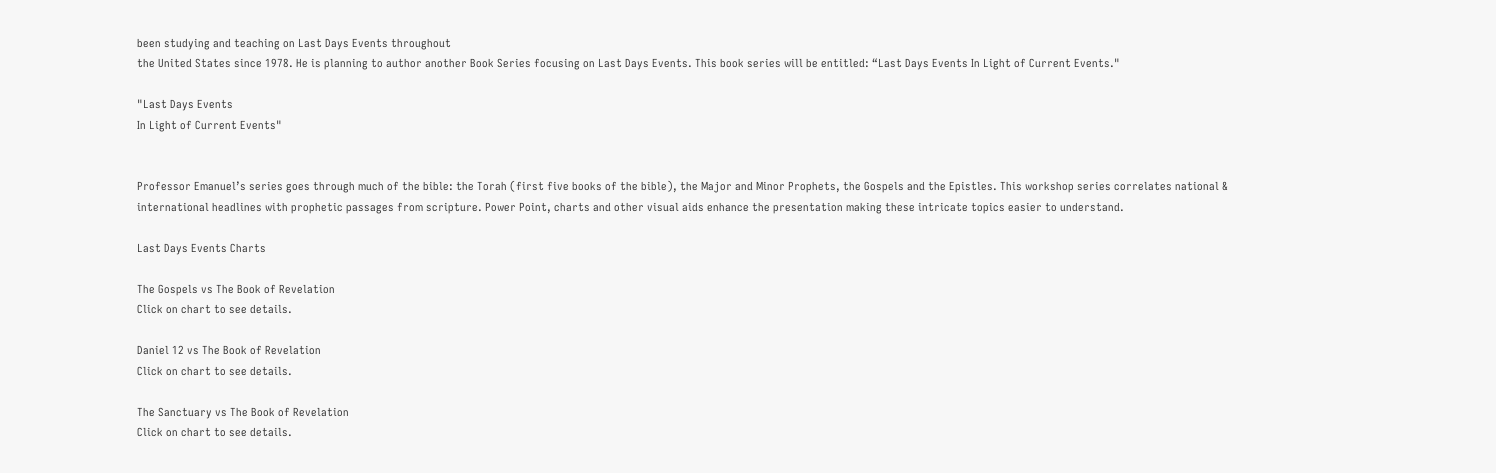been studying and teaching on Last Days Events throughout
the United States since 1978. He is planning to author another Book Series focusing on Last Days Events. This book series will be entitled: “Last Days Events In Light of Current Events."

"Last Days Events
In Light of Current Events"


Professor Emanuel’s series goes through much of the bible: the Torah (first five books of the bible), the Major and Minor Prophets, the Gospels and the Epistles. This workshop series correlates national & international headlines with prophetic passages from scripture. Power Point, charts and other visual aids enhance the presentation making these intricate topics easier to understand.

Last Days Events Charts

The Gospels vs The Book of Revelation
Click on chart to see details.

Daniel 12 vs The Book of Revelation
Click on chart to see details.

The Sanctuary vs The Book of Revelation
Click on chart to see details.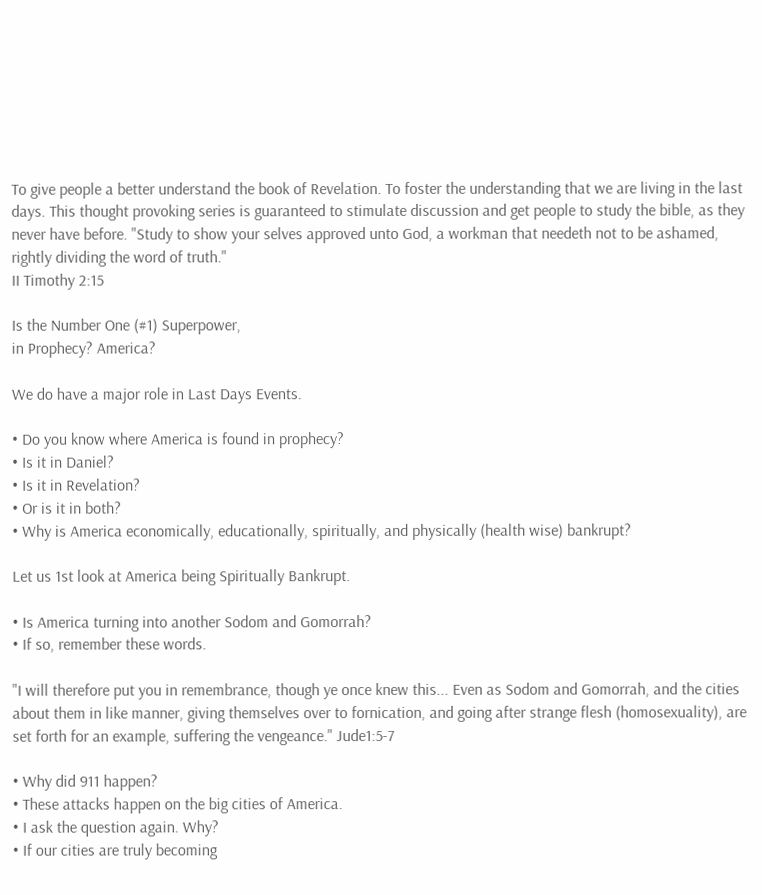To give people a better understand the book of Revelation. To foster the understanding that we are living in the last days. This thought provoking series is guaranteed to stimulate discussion and get people to study the bible, as they never have before. "Study to show your selves approved unto God, a workman that needeth not to be ashamed, rightly dividing the word of truth."
II Timothy 2:15

Is the Number One (#1) Superpower,
in Prophecy? America?

We do have a major role in Last Days Events.

• Do you know where America is found in prophecy?
• Is it in Daniel?
• Is it in Revelation?
• Or is it in both?
• Why is America economically, educationally, spiritually, and physically (health wise) bankrupt?

Let us 1st look at America being Spiritually Bankrupt.

• Is America turning into another Sodom and Gomorrah?
• If so, remember these words.

"I will therefore put you in remembrance, though ye once knew this... Even as Sodom and Gomorrah, and the cities about them in like manner, giving themselves over to fornication, and going after strange flesh (homosexuality), are set forth for an example, suffering the vengeance." Jude1:5-7

• Why did 911 happen?
• These attacks happen on the big cities of America.
• I ask the question again. Why?
• If our cities are truly becoming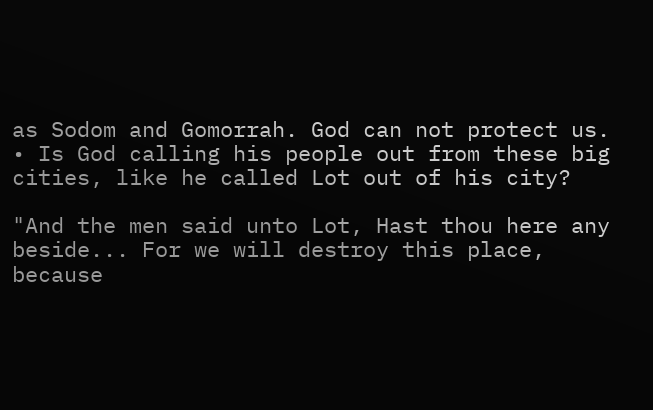as Sodom and Gomorrah. God can not protect us.
• Is God calling his people out from these big cities, like he called Lot out of his city?

"And the men said unto Lot, Hast thou here any beside... For we will destroy this place, because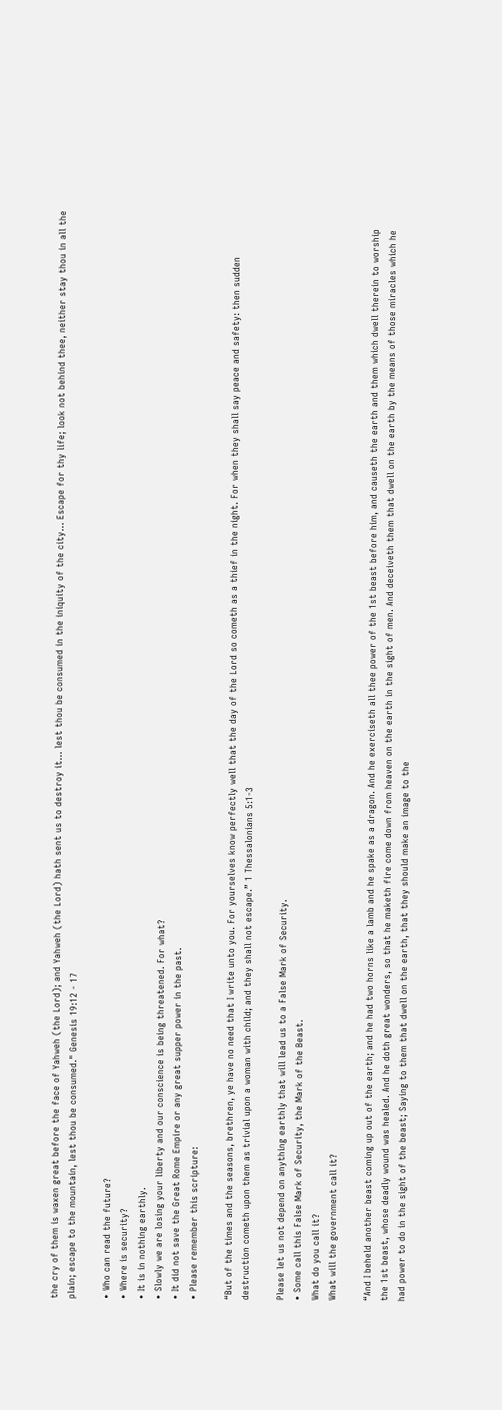the cry of them is waxen great before the face of Yahweh (the Lord); and Yahweh (the Lord) hath sent us to destroy it... lest thou be consumed in the iniquity of the city... Escape for thy life; look not behind thee, neither stay thou in all the plain; escape to the mountain, lest thou be consumed." Genesis 19:12 - 17

• Who can read the future?
• Where is security?
• It is in nothing earthly.
• Slowly we are losing your liberty and our conscience is being threatened. For what?
• It did not save the Great Rome Empire or any great supper power in the past.
• Please remember this scripture:

“But of the times and the seasons, brethren, ye have no need that I write unto you. For yourselves know perfectly well that the day of the Lord so cometh as a thief in the night. For when they shall say peace and safety: then sudden destruction cometh upon them as trivial upon a woman with child; and they shall not escape.” 1 Thessalonians 5:1-3

Please let us not depend on anything earthly that will lead us to a False Mark of Security.
• Some call this False Mark of Security, the Mark of the Beast.
What do you call it?
What will the government call it?

“And I beheld another beast coming up out of the earth; and he had two horns like a lamb and he spake as a dragon. And he exerciseth all thee power of the 1st beast before him, and causeth the earth and them which dwell therein to worship the 1st beast, whose deadly wound was healed. And he doth great wonders, so that he maketh fire come down from heaven on the earth in the sight of men. And deceiveth them that dwell on the earth by the means of those miracles which he had power to do in the sight of the beast; Saying to them that dwell on the earth, that they should make an image to the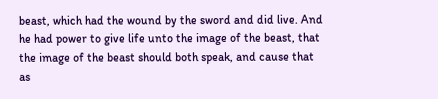beast, which had the wound by the sword and did live. And he had power to give life unto the image of the beast, that the image of the beast should both speak, and cause that as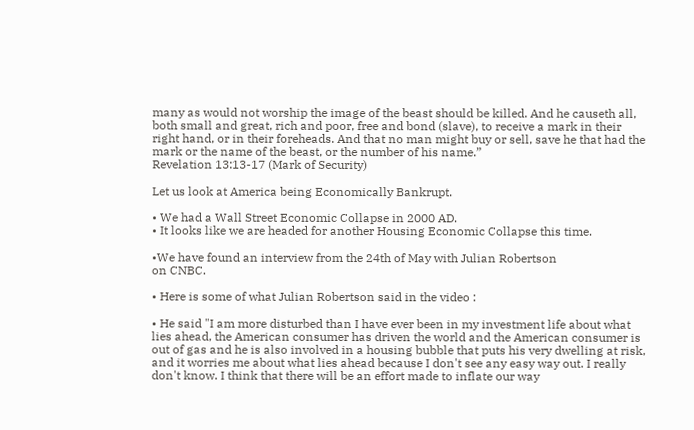many as would not worship the image of the beast should be killed. And he causeth all, both small and great, rich and poor, free and bond (slave), to receive a mark in their right hand, or in their foreheads. And that no man might buy or sell, save he that had the mark or the name of the beast, or the number of his name.”
Revelation 13:13-17 (Mark of Security)

Let us look at America being Economically Bankrupt.

• We had a Wall Street Economic Collapse in 2000 AD.
• It looks like we are headed for another Housing Economic Collapse this time.

•We have found an interview from the 24th of May with Julian Robertson
on CNBC.

• Here is some of what Julian Robertson said in the video :

• He said "I am more disturbed than I have ever been in my investment life about what lies ahead, the American consumer has driven the world and the American consumer is out of gas and he is also involved in a housing bubble that puts his very dwelling at risk, and it worries me about what lies ahead because I don't see any easy way out. I really don't know. I think that there will be an effort made to inflate our way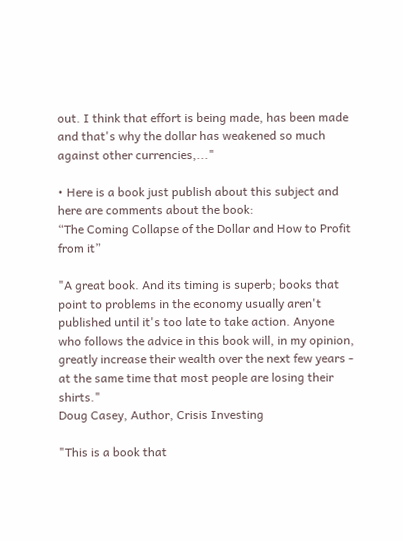out. I think that effort is being made, has been made and that's why the dollar has weakened so much against other currencies,..."

• Here is a book just publish about this subject and here are comments about the book:
“The Coming Collapse of the Dollar and How to Profit from it”

"A great book. And its timing is superb; books that point to problems in the economy usually aren't published until it's too late to take action. Anyone who follows the advice in this book will, in my opinion, greatly increase their wealth over the next few years - at the same time that most people are losing their shirts."
Doug Casey, Author, Crisis Investing

"This is a book that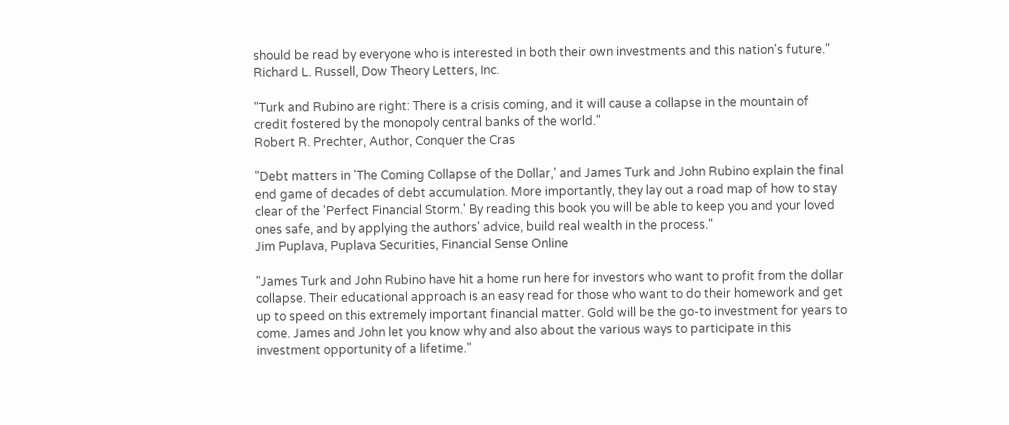should be read by everyone who is interested in both their own investments and this nation's future."
Richard L. Russell, Dow Theory Letters, Inc.

"Turk and Rubino are right: There is a crisis coming, and it will cause a collapse in the mountain of credit fostered by the monopoly central banks of the world."
Robert R. Prechter, Author, Conquer the Cras

"Debt matters in 'The Coming Collapse of the Dollar,' and James Turk and John Rubino explain the final end game of decades of debt accumulation. More importantly, they lay out a road map of how to stay clear of the 'Perfect Financial Storm.' By reading this book you will be able to keep you and your loved ones safe, and by applying the authors' advice, build real wealth in the process."
Jim Puplava, Puplava Securities, Financial Sense Online

"James Turk and John Rubino have hit a home run here for investors who want to profit from the dollar collapse. Their educational approach is an easy read for those who want to do their homework and get up to speed on this extremely important financial matter. Gold will be the go-to investment for years to come. James and John let you know why and also about the various ways to participate in this investment opportunity of a lifetime."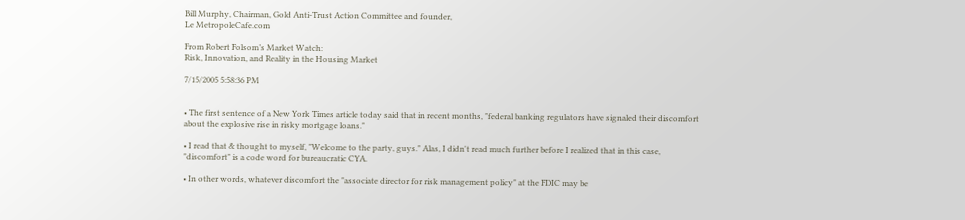Bill Murphy, Chairman, Gold Anti-Trust Action Committee and founder,
Le MetropoleCafe.com

From Robert Folsom’s Market Watch:
Risk, Innovation, and Reality in the Housing Market

7/15/2005 5:58:36 PM


• The first sentence of a New York Times article today said that in recent months, "federal banking regulators have signaled their discomfort about the explosive rise in risky mortgage loans."

• I read that & thought to myself, "Welcome to the party, guys." Alas, I didn't read much further before I realized that in this case, "discomfort" is a code word for bureaucratic CYA.

• In other words, whatever discomfort the "associate director for risk management policy" at the FDIC may be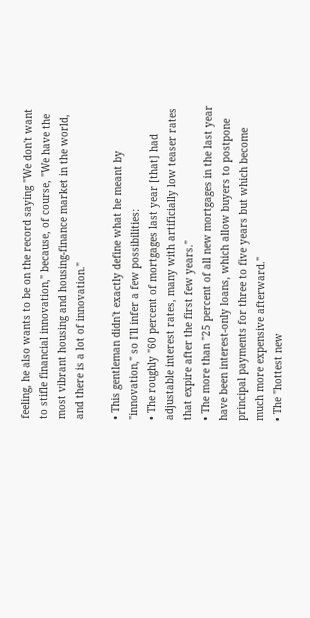feeling, he also wants to be on the record saying "We don't want to stifle financial innovation," because, of course, "We have the most vibrant housing and housing-finance market in the world, and there is a lot of innovation."

• This gentleman didn't exactly define what he meant by "innovation," so I'll infer a few possibilities:
• The roughly "60 percent of mortgages last year [that] had adjustable interest rates, many with artificially low teaser rates that expire after the first few years."
• The more than "25 percent of all new mortgages in the last year have been interest-only loans, which allow buyers to postpone principal payments for three to five years but which become much more expensive afterward."
• The "hottest new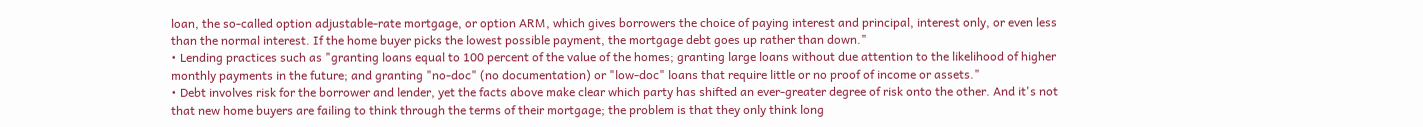loan, the so-called option adjustable-rate mortgage, or option ARM, which gives borrowers the choice of paying interest and principal, interest only, or even less than the normal interest. If the home buyer picks the lowest possible payment, the mortgage debt goes up rather than down."
• Lending practices such as "granting loans equal to 100 percent of the value of the homes; granting large loans without due attention to the likelihood of higher monthly payments in the future; and granting "no-doc" (no documentation) or "low-doc" loans that require little or no proof of income or assets."
• Debt involves risk for the borrower and lender, yet the facts above make clear which party has shifted an ever-greater degree of risk onto the other. And it's not that new home buyers are failing to think through the terms of their mortgage; the problem is that they only think long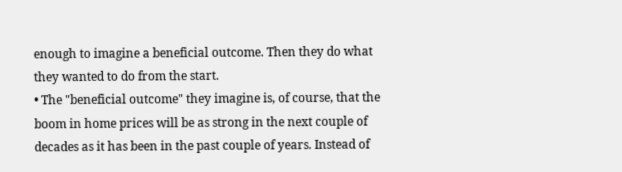enough to imagine a beneficial outcome. Then they do what they wanted to do from the start.
• The "beneficial outcome" they imagine is, of course, that the boom in home prices will be as strong in the next couple of decades as it has been in the past couple of years. Instead of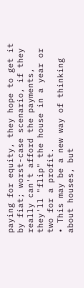paying for equity, they hope to get it by fiat; worst-case scenario, if they really can't afford the payments, they'll "flip" the house in a year or two for a profit.
• This may be a new way of thinking about houses, but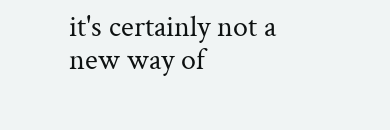it's certainly not a new way of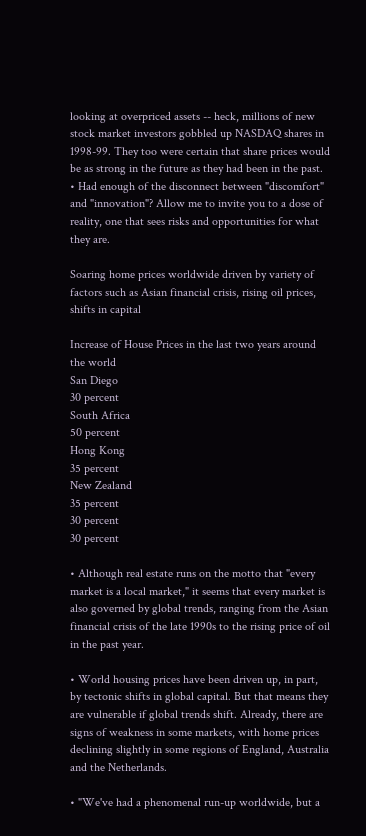looking at overpriced assets -- heck, millions of new stock market investors gobbled up NASDAQ shares in 1998-99. They too were certain that share prices would be as strong in the future as they had been in the past.
• Had enough of the disconnect between "discomfort" and "innovation"? Allow me to invite you to a dose of reality, one that sees risks and opportunities for what they are.

Soaring home prices worldwide driven by variety of factors such as Asian financial crisis, rising oil prices, shifts in capital

Increase of House Prices in the last two years around the world
San Diego
30 percent
South Africa
50 percent
Hong Kong
35 percent
New Zealand
35 percent
30 percent
30 percent

• Although real estate runs on the motto that "every market is a local market," it seems that every market is also governed by global trends, ranging from the Asian financial crisis of the late 1990s to the rising price of oil in the past year.

• World housing prices have been driven up, in part, by tectonic shifts in global capital. But that means they are vulnerable if global trends shift. Already, there are signs of weakness in some markets, with home prices declining slightly in some regions of England, Australia and the Netherlands.

• "We've had a phenomenal run-up worldwide, but a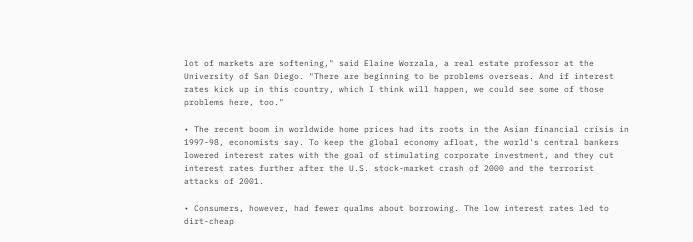lot of markets are softening," said Elaine Worzala, a real estate professor at the University of San Diego. "There are beginning to be problems overseas. And if interest rates kick up in this country, which I think will happen, we could see some of those problems here, too."

• The recent boom in worldwide home prices had its roots in the Asian financial crisis in 1997-98, economists say. To keep the global economy afloat, the world's central bankers lowered interest rates with the goal of stimulating corporate investment, and they cut interest rates further after the U.S. stock-market crash of 2000 and the terrorist attacks of 2001.

• Consumers, however, had fewer qualms about borrowing. The low interest rates led to dirt-cheap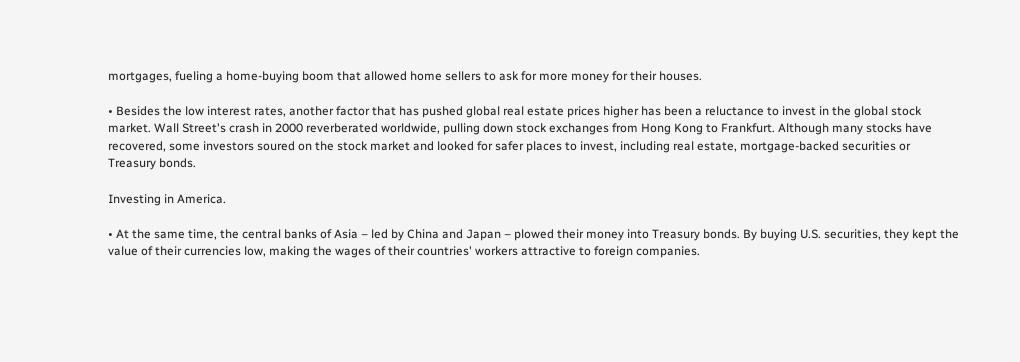mortgages, fueling a home-buying boom that allowed home sellers to ask for more money for their houses.

• Besides the low interest rates, another factor that has pushed global real estate prices higher has been a reluctance to invest in the global stock market. Wall Street's crash in 2000 reverberated worldwide, pulling down stock exchanges from Hong Kong to Frankfurt. Although many stocks have recovered, some investors soured on the stock market and looked for safer places to invest, including real estate, mortgage-backed securities or Treasury bonds.

Investing in America.

• At the same time, the central banks of Asia – led by China and Japan – plowed their money into Treasury bonds. By buying U.S. securities, they kept the value of their currencies low, making the wages of their countries' workers attractive to foreign companies.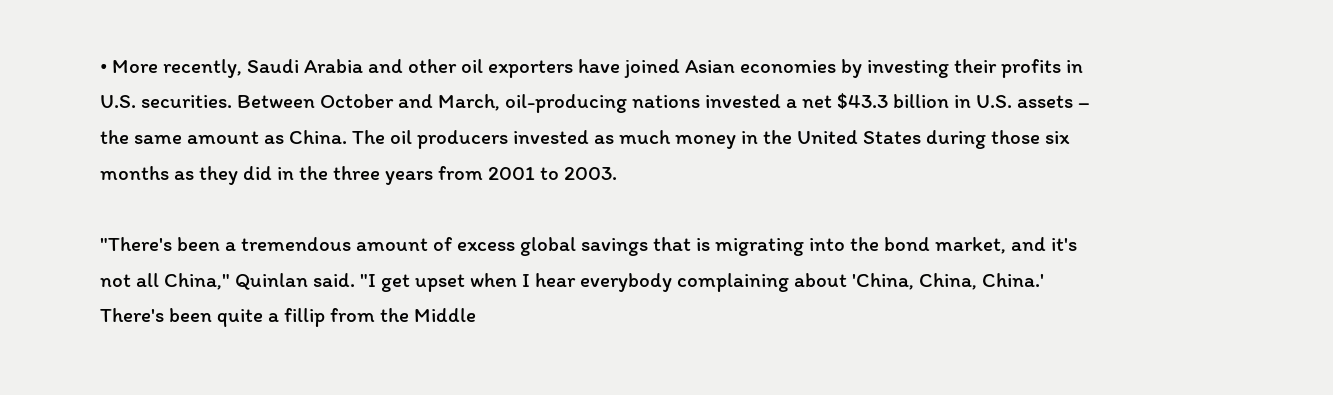• More recently, Saudi Arabia and other oil exporters have joined Asian economies by investing their profits in U.S. securities. Between October and March, oil-producing nations invested a net $43.3 billion in U.S. assets – the same amount as China. The oil producers invested as much money in the United States during those six months as they did in the three years from 2001 to 2003.

"There's been a tremendous amount of excess global savings that is migrating into the bond market, and it's not all China," Quinlan said. "I get upset when I hear everybody complaining about 'China, China, China.' There's been quite a fillip from the Middle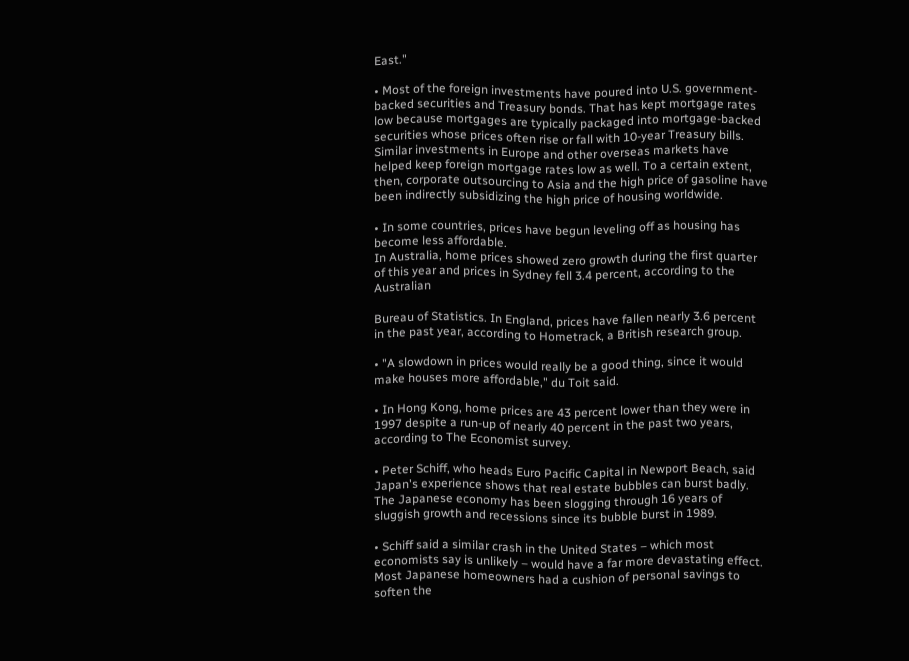East."

• Most of the foreign investments have poured into U.S. government-backed securities and Treasury bonds. That has kept mortgage rates low because mortgages are typically packaged into mortgage-backed securities whose prices often rise or fall with 10-year Treasury bills.
Similar investments in Europe and other overseas markets have helped keep foreign mortgage rates low as well. To a certain extent, then, corporate outsourcing to Asia and the high price of gasoline have been indirectly subsidizing the high price of housing worldwide.

• In some countries, prices have begun leveling off as housing has become less affordable.
In Australia, home prices showed zero growth during the first quarter of this year and prices in Sydney fell 3.4 percent, according to the Australian

Bureau of Statistics. In England, prices have fallen nearly 3.6 percent in the past year, according to Hometrack, a British research group.

• "A slowdown in prices would really be a good thing, since it would make houses more affordable," du Toit said.

• In Hong Kong, home prices are 43 percent lower than they were in 1997 despite a run-up of nearly 40 percent in the past two years, according to The Economist survey.

• Peter Schiff, who heads Euro Pacific Capital in Newport Beach, said Japan's experience shows that real estate bubbles can burst badly. The Japanese economy has been slogging through 16 years of sluggish growth and recessions since its bubble burst in 1989.

• Schiff said a similar crash in the United States – which most economists say is unlikely – would have a far more devastating effect. Most Japanese homeowners had a cushion of personal savings to soften the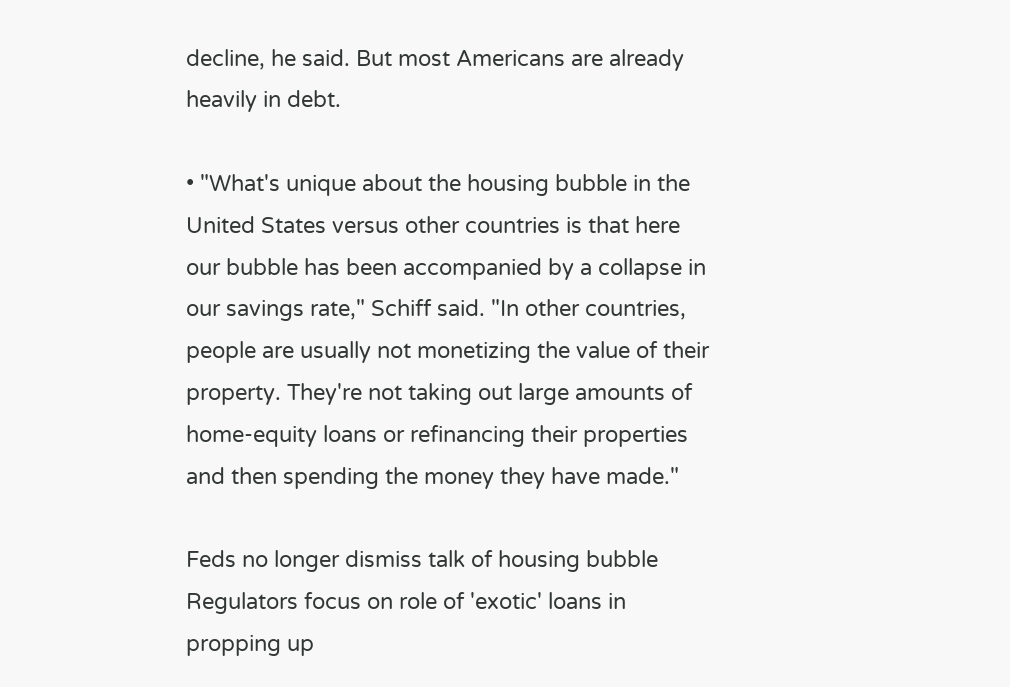decline, he said. But most Americans are already heavily in debt.

• "What's unique about the housing bubble in the United States versus other countries is that here our bubble has been accompanied by a collapse in our savings rate," Schiff said. "In other countries, people are usually not monetizing the value of their property. They're not taking out large amounts of home-equity loans or refinancing their properties and then spending the money they have made."

Feds no longer dismiss talk of housing bubble
Regulators focus on role of 'exotic' loans in propping up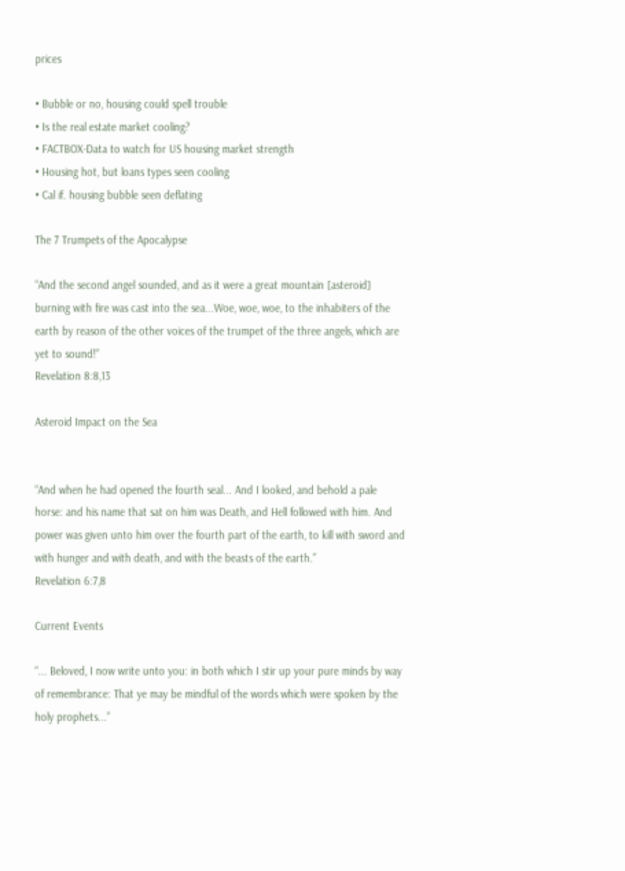prices

• Bubble or no, housing could spell trouble
• Is the real estate market cooling?
• FACTBOX-Data to watch for US housing market strength
• Housing hot, but loans types seen cooling
• Cal if. housing bubble seen deflating

The 7 Trumpets of the Apocalypse

“And the second angel sounded, and as it were a great mountain [asteroid] burning with fire was cast into the sea...Woe, woe, woe, to the inhabiters of the earth by reason of the other voices of the trumpet of the three angels, which are yet to sound!”
Revelation 8:8,13

Asteroid Impact on the Sea


“And when he had opened the fourth seal... And I looked, and behold a pale horse: and his name that sat on him was Death, and Hell followed with him. And power was given unto him over the fourth part of the earth, to kill with sword and with hunger and with death, and with the beasts of the earth.”
Revelation 6:7,8

Current Events

“... Beloved, I now write unto you: in both which I stir up your pure minds by way of remembrance: That ye may be mindful of the words which were spoken by the holy prophets...”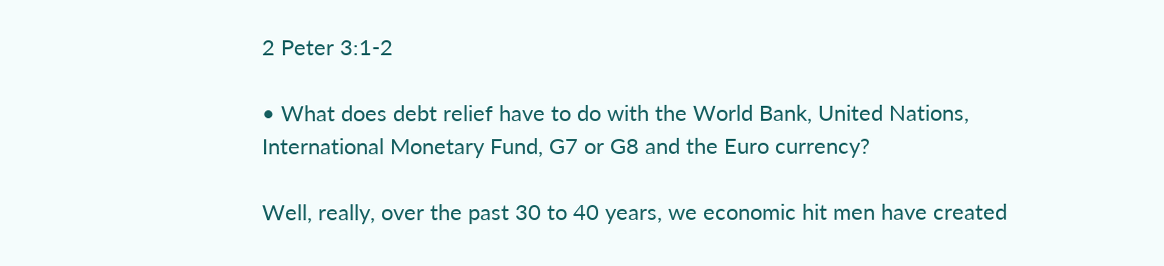2 Peter 3:1-2

• What does debt relief have to do with the World Bank, United Nations, International Monetary Fund, G7 or G8 and the Euro currency?

Well, really, over the past 30 to 40 years, we economic hit men have created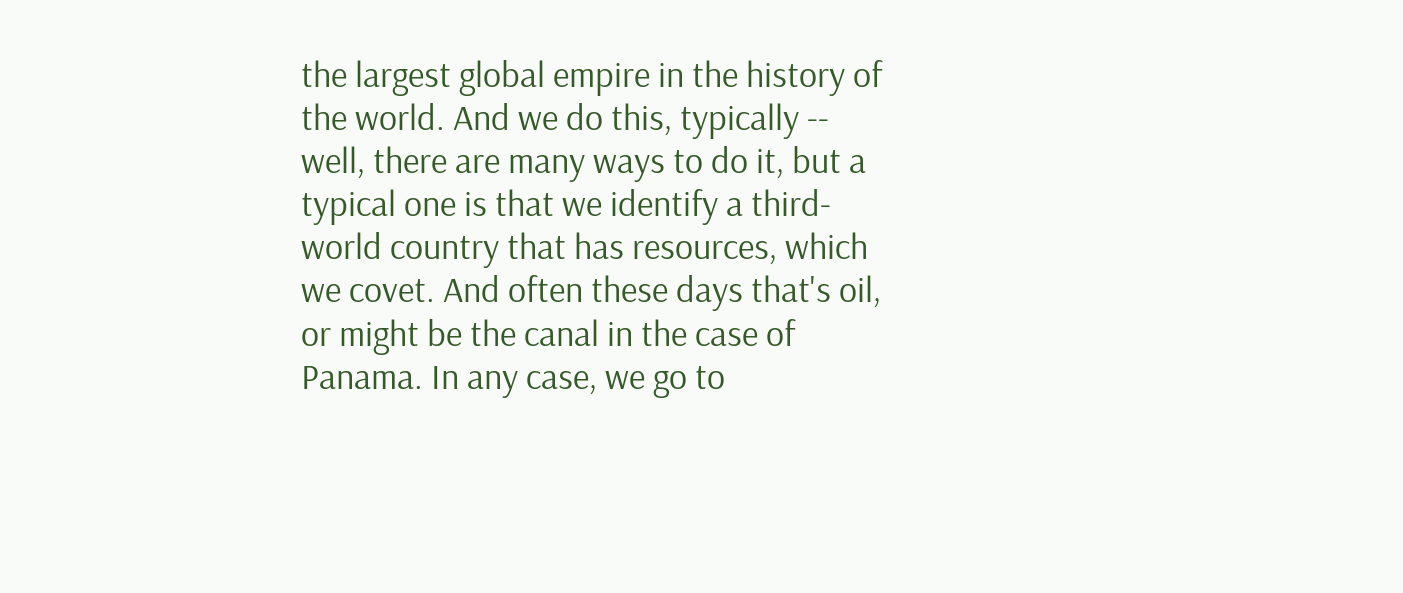the largest global empire in the history of the world. And we do this, typically -- well, there are many ways to do it, but a typical one is that we identify a third-world country that has resources, which we covet. And often these days that's oil, or might be the canal in the case of Panama. In any case, we go to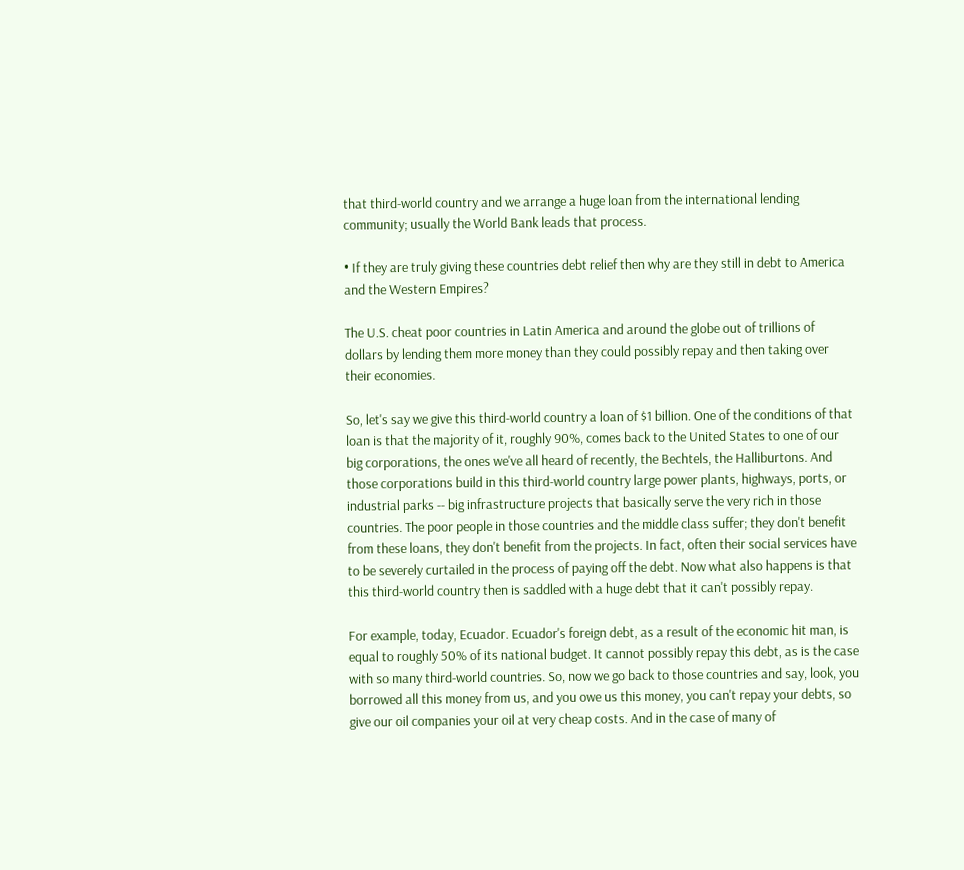that third-world country and we arrange a huge loan from the international lending community; usually the World Bank leads that process.

• If they are truly giving these countries debt relief then why are they still in debt to America and the Western Empires?

The U.S. cheat poor countries in Latin America and around the globe out of trillions of dollars by lending them more money than they could possibly repay and then taking over their economies.

So, let's say we give this third-world country a loan of $1 billion. One of the conditions of that loan is that the majority of it, roughly 90%, comes back to the United States to one of our big corporations, the ones we've all heard of recently, the Bechtels, the Halliburtons. And those corporations build in this third-world country large power plants, highways, ports, or industrial parks -- big infrastructure projects that basically serve the very rich in those countries. The poor people in those countries and the middle class suffer; they don't benefit from these loans, they don't benefit from the projects. In fact, often their social services have to be severely curtailed in the process of paying off the debt. Now what also happens is that this third-world country then is saddled with a huge debt that it can't possibly repay.

For example, today, Ecuador. Ecuador's foreign debt, as a result of the economic hit man, is equal to roughly 50% of its national budget. It cannot possibly repay this debt, as is the case with so many third-world countries. So, now we go back to those countries and say, look, you borrowed all this money from us, and you owe us this money, you can't repay your debts, so give our oil companies your oil at very cheap costs. And in the case of many of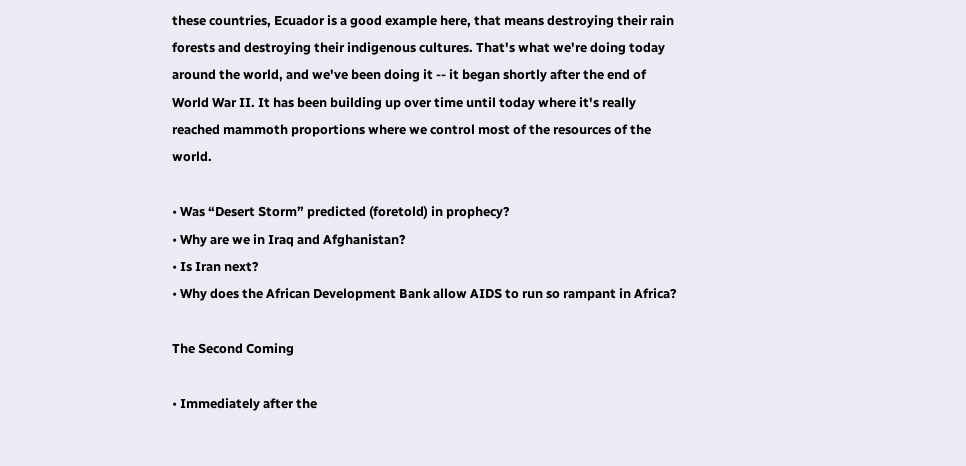these countries, Ecuador is a good example here, that means destroying their rain forests and destroying their indigenous cultures. That's what we're doing today around the world, and we've been doing it -- it began shortly after the end of World War II. It has been building up over time until today where it's really reached mammoth proportions where we control most of the resources of the world.

• Was “Desert Storm” predicted (foretold) in prophecy?
• Why are we in Iraq and Afghanistan?
• Is Iran next?
• Why does the African Development Bank allow AIDS to run so rampant in Africa?

The Second Coming

• Immediately after the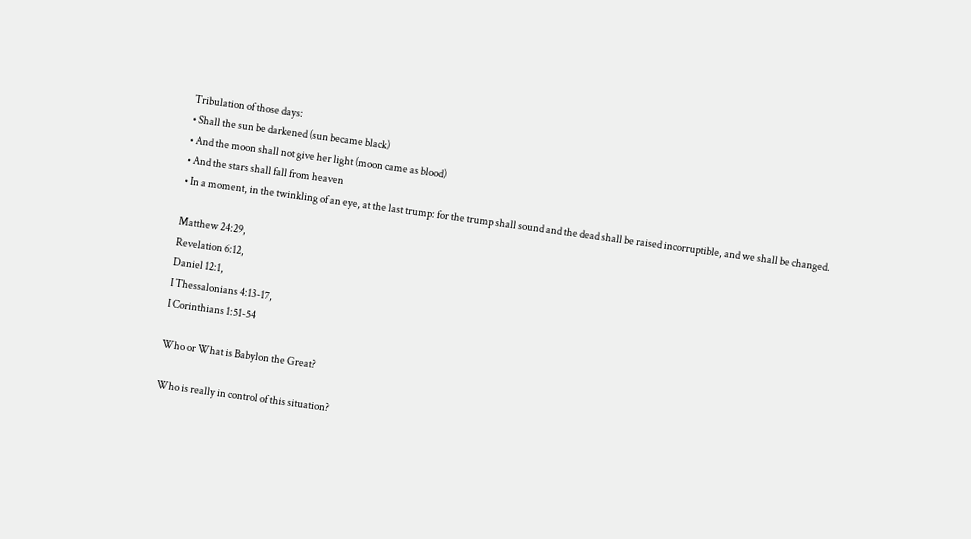Tribulation of those days:
• Shall the sun be darkened (sun became black)
• And the moon shall not give her light (moon came as blood)
• And the stars shall fall from heaven
• In a moment, in the twinkling of an eye, at the last trump: for the trump shall sound and the dead shall be raised incorruptible, and we shall be changed.

Matthew 24:29,
Revelation 6:12,
Daniel 12:1,
I Thessalonians 4:13-17,
I Corinthians 1:51-54

Who or What is Babylon the Great?

Who is really in control of this situation?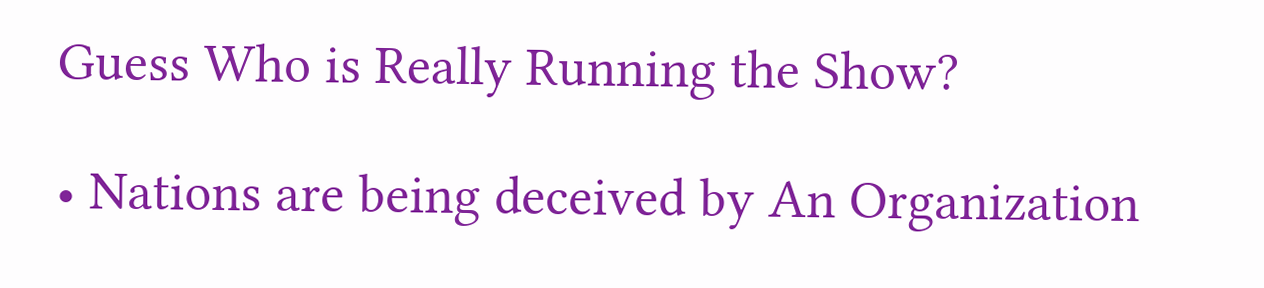Guess Who is Really Running the Show?

• Nations are being deceived by An Organization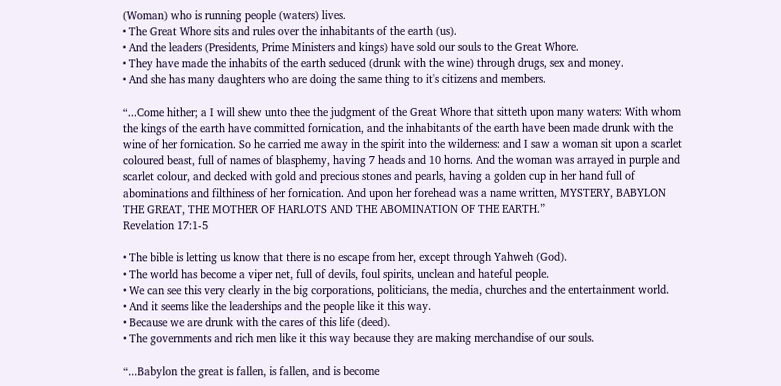(Woman) who is running people (waters) lives.
• The Great Whore sits and rules over the inhabitants of the earth (us).
• And the leaders (Presidents, Prime Ministers and kings) have sold our souls to the Great Whore.
• They have made the inhabits of the earth seduced (drunk with the wine) through drugs, sex and money.
• And she has many daughters who are doing the same thing to it's citizens and members.

“...Come hither; a I will shew unto thee the judgment of the Great Whore that sitteth upon many waters: With whom the kings of the earth have committed fornication, and the inhabitants of the earth have been made drunk with the wine of her fornication. So he carried me away in the spirit into the wilderness: and I saw a woman sit upon a scarlet coloured beast, full of names of blasphemy, having 7 heads and 10 horns. And the woman was arrayed in purple and scarlet colour, and decked with gold and precious stones and pearls, having a golden cup in her hand full of abominations and filthiness of her fornication. And upon her forehead was a name written, MYSTERY, BABYLON THE GREAT, THE MOTHER OF HARLOTS AND THE ABOMINATION OF THE EARTH.”
Revelation 17:1-5

• The bible is letting us know that there is no escape from her, except through Yahweh (God).
• The world has become a viper net, full of devils, foul spirits, unclean and hateful people.
• We can see this very clearly in the big corporations, politicians, the media, churches and the entertainment world.
• And it seems like the leaderships and the people like it this way.
• Because we are drunk with the cares of this life (deed).
• The governments and rich men like it this way because they are making merchandise of our souls.

“...Babylon the great is fallen, is fallen, and is become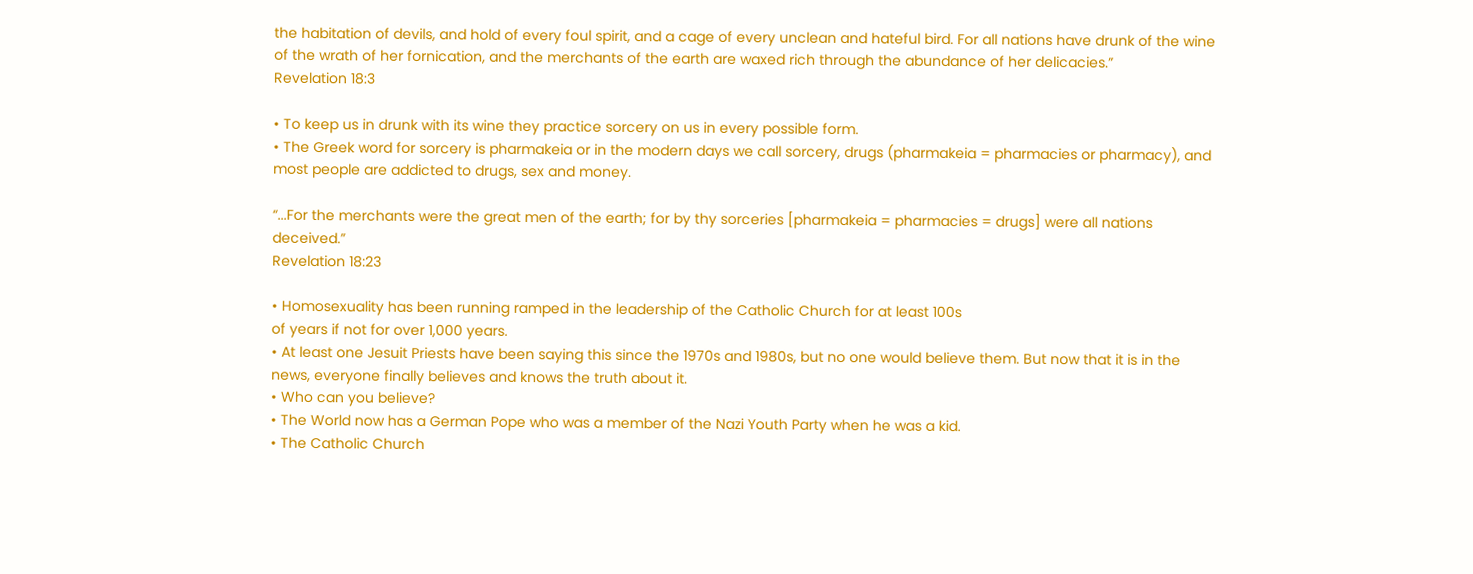the habitation of devils, and hold of every foul spirit, and a cage of every unclean and hateful bird. For all nations have drunk of the wine of the wrath of her fornication, and the merchants of the earth are waxed rich through the abundance of her delicacies.”
Revelation 18:3

• To keep us in drunk with its wine they practice sorcery on us in every possible form.
• The Greek word for sorcery is pharmakeia or in the modern days we call sorcery, drugs (pharmakeia = pharmacies or pharmacy), and most people are addicted to drugs, sex and money.

“...For the merchants were the great men of the earth; for by thy sorceries [pharmakeia = pharmacies = drugs] were all nations deceived.”
Revelation 18:23

• Homosexuality has been running ramped in the leadership of the Catholic Church for at least 100s
of years if not for over 1,000 years.
• At least one Jesuit Priests have been saying this since the 1970s and 1980s, but no one would believe them. But now that it is in the news, everyone finally believes and knows the truth about it.
• Who can you believe?
• The World now has a German Pope who was a member of the Nazi Youth Party when he was a kid.
• The Catholic Church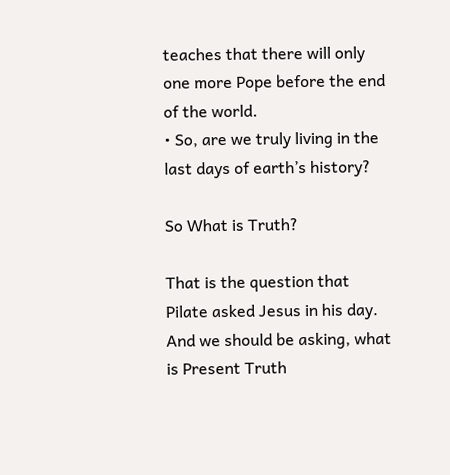teaches that there will only one more Pope before the end of the world.
• So, are we truly living in the last days of earth’s history?

So What is Truth?

That is the question that Pilate asked Jesus in his day.
And we should be asking, what is Present Truth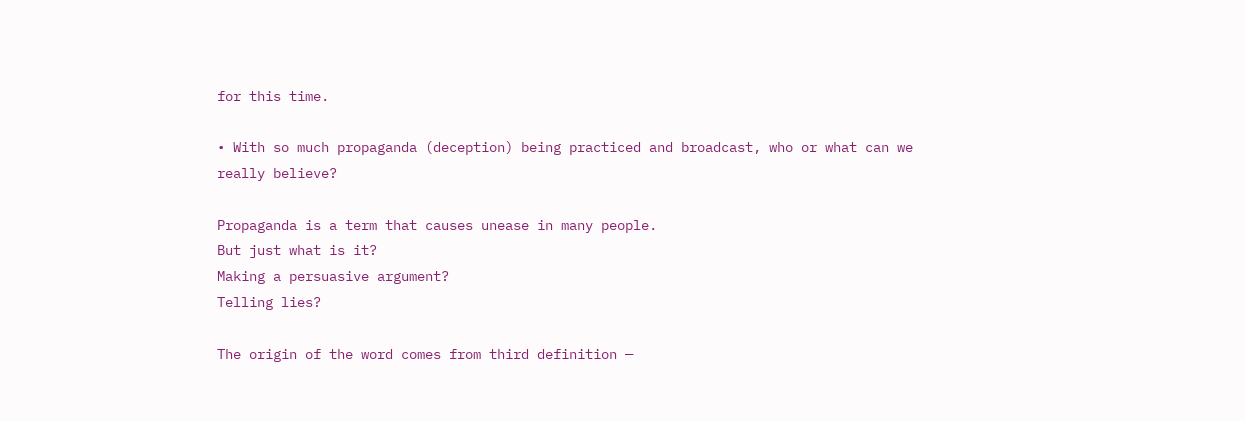for this time.

• With so much propaganda (deception) being practiced and broadcast, who or what can we
really believe?

Propaganda is a term that causes unease in many people.
But just what is it?
Making a persuasive argument?
Telling lies?

The origin of the word comes from third definition —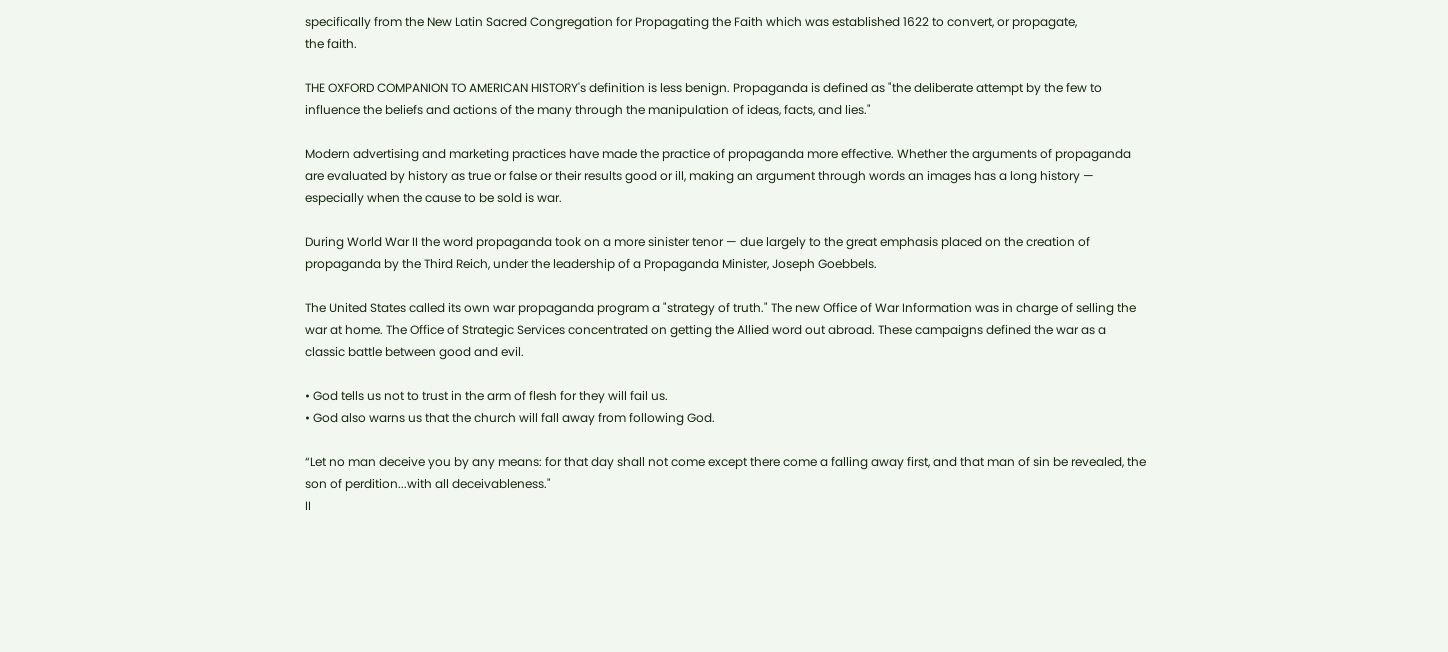specifically from the New Latin Sacred Congregation for Propagating the Faith which was established 1622 to convert, or propagate,
the faith.

THE OXFORD COMPANION TO AMERICAN HISTORY's definition is less benign. Propaganda is defined as "the deliberate attempt by the few to influence the beliefs and actions of the many through the manipulation of ideas, facts, and lies."

Modern advertising and marketing practices have made the practice of propaganda more effective. Whether the arguments of propaganda are evaluated by history as true or false or their results good or ill, making an argument through words an images has a long history — especially when the cause to be sold is war.

During World War II the word propaganda took on a more sinister tenor — due largely to the great emphasis placed on the creation of propaganda by the Third Reich, under the leadership of a Propaganda Minister, Joseph Goebbels.

The United States called its own war propaganda program a "strategy of truth." The new Office of War Information was in charge of selling the war at home. The Office of Strategic Services concentrated on getting the Allied word out abroad. These campaigns defined the war as a classic battle between good and evil.

• God tells us not to trust in the arm of flesh for they will fail us.
• God also warns us that the church will fall away from following God.

“Let no man deceive you by any means: for that day shall not come except there come a falling away first, and that man of sin be revealed, the son of perdition...with all deceivableness."
II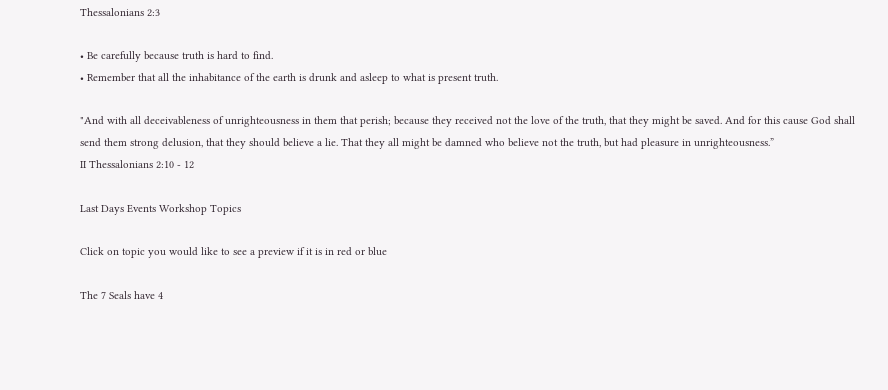Thessalonians 2:3

• Be carefully because truth is hard to find.
• Remember that all the inhabitance of the earth is drunk and asleep to what is present truth.

"And with all deceivableness of unrighteousness in them that perish; because they received not the love of the truth, that they might be saved. And for this cause God shall send them strong delusion, that they should believe a lie. That they all might be damned who believe not the truth, but had pleasure in unrighteousness.”
II Thessalonians 2:10 - 12

Last Days Events Workshop Topics

Click on topic you would like to see a preview if it is in red or blue

The 7 Seals have 4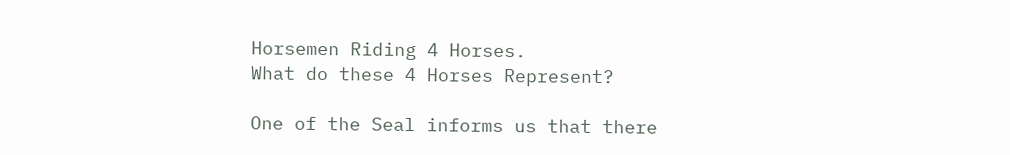Horsemen Riding 4 Horses.
What do these 4 Horses Represent?

One of the Seal informs us that there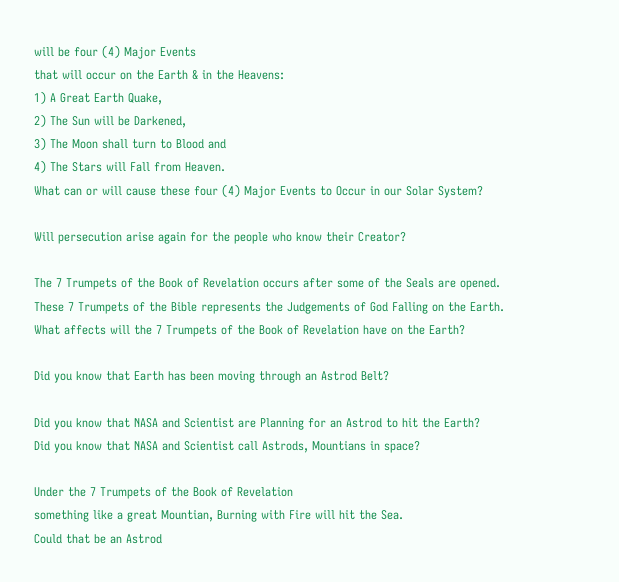will be four (4) Major Events
that will occur on the Earth & in the Heavens:
1) A Great Earth Quake,
2) The Sun will be Darkened,
3) The Moon shall turn to Blood and
4) The Stars will Fall from Heaven.
What can or will cause these four (4) Major Events to Occur in our Solar System?

Will persecution arise again for the people who know their Creator?

The 7 Trumpets of the Book of Revelation occurs after some of the Seals are opened.
These 7 Trumpets of the Bible represents the Judgements of God Falling on the Earth.
What affects will the 7 Trumpets of the Book of Revelation have on the Earth?

Did you know that Earth has been moving through an Astrod Belt?

Did you know that NASA and Scientist are Planning for an Astrod to hit the Earth?
Did you know that NASA and Scientist call Astrods, Mountians in space?

Under the 7 Trumpets of the Book of Revelation
something like a great Mountian, Burning with Fire will hit the Sea.
Could that be an Astrod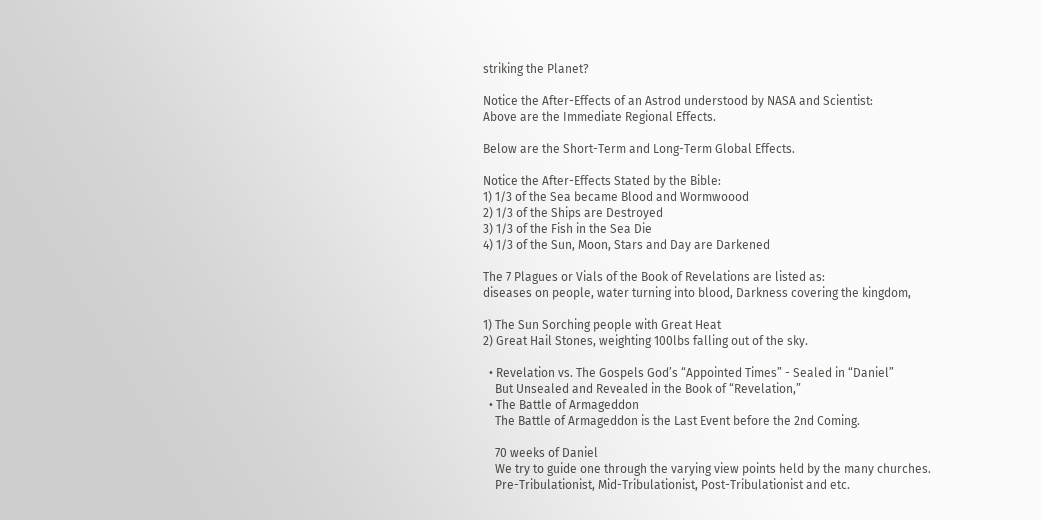striking the Planet?

Notice the After-Effects of an Astrod understood by NASA and Scientist:
Above are the Immediate Regional Effects.

Below are the Short-Term and Long-Term Global Effects.

Notice the After-Effects Stated by the Bible:
1) 1/3 of the Sea became Blood and Wormwoood
2) 1/3 of the Ships are Destroyed
3) 1/3 of the Fish in the Sea Die
4) 1/3 of the Sun, Moon, Stars and Day are Darkened

The 7 Plagues or Vials of the Book of Revelations are listed as:
diseases on people, water turning into blood, Darkness covering the kingdom,

1) The Sun Sorching people with Great Heat
2) Great Hail Stones, weighting 100lbs falling out of the sky.

  • Revelation vs. The Gospels God’s “Appointed Times” - Sealed in “Daniel”
    But Unsealed and Revealed in the Book of “Revelation,”
  • The Battle of Armageddon
    The Battle of Armageddon is the Last Event before the 2nd Coming.

    70 weeks of Daniel
    We try to guide one through the varying view points held by the many churches.
    Pre-Tribulationist, Mid-Tribulationist, Post-Tribulationist and etc.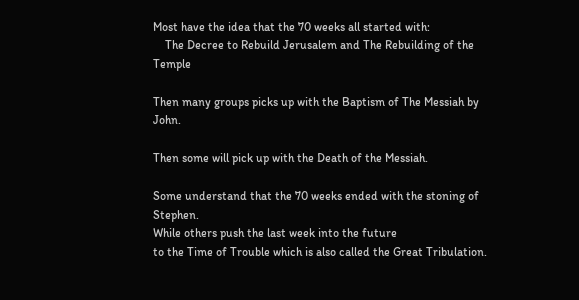Most have the idea that the 70 weeks all started with:
    The Decree to Rebuild Jerusalem and The Rebuilding of the Temple

Then many groups picks up with the Baptism of The Messiah by John.

Then some will pick up with the Death of the Messiah.

Some understand that the 70 weeks ended with the stoning of Stephen.
While others push the last week into the future
to the Time of Trouble which is also called the Great Tribulation.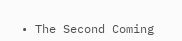• The Second Coming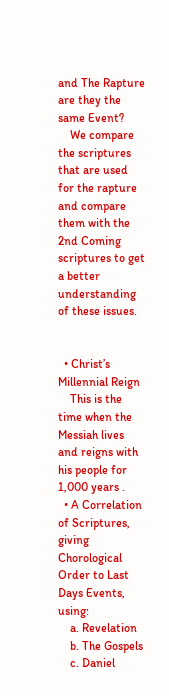and The Rapture are they the same Event?
    We compare the scriptures that are used for the rapture and compare them with the 2nd Coming scriptures to get a better understanding of these issues.


  • Christ’s Millennial Reign
    This is the time when the Messiah lives and reigns with his people for 1,000 years .
  • A Correlation of Scriptures, giving Chorological Order to Last Days Events, using:
    a. Revelation
    b. The Gospels
    c. Daniel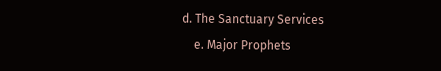d. The Sanctuary Services
    e. Major Prophets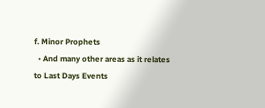f. Minor Prophets
  • And many other areas as it relates to Last Days Events